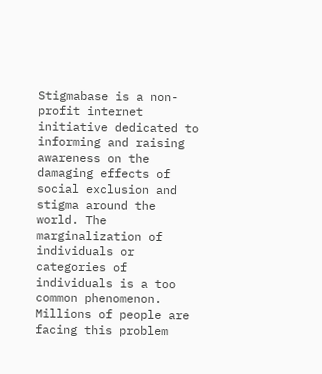Stigmabase is a non-profit internet initiative dedicated to informing and raising awareness on the damaging effects of social exclusion and stigma around the world. The marginalization of individuals or categories of individuals is a too common phenomenon. Millions of people are facing this problem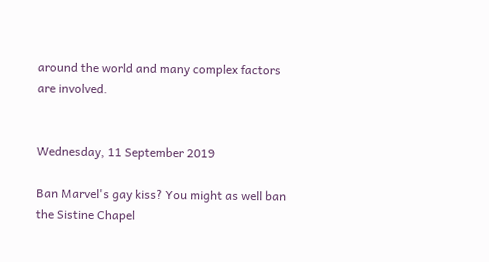around the world and many complex factors are involved.


Wednesday, 11 September 2019

Ban Marvel's gay kiss? You might as well ban the Sistine Chapel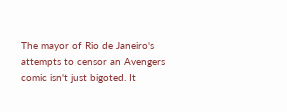The mayor of Rio de Janeiro's attempts to censor an Avengers comic isn't just bigoted. It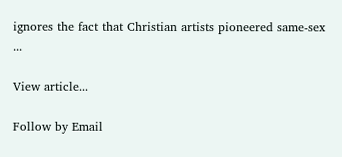ignores the fact that Christian artists pioneered same-sex ...

View article...

Follow by Email